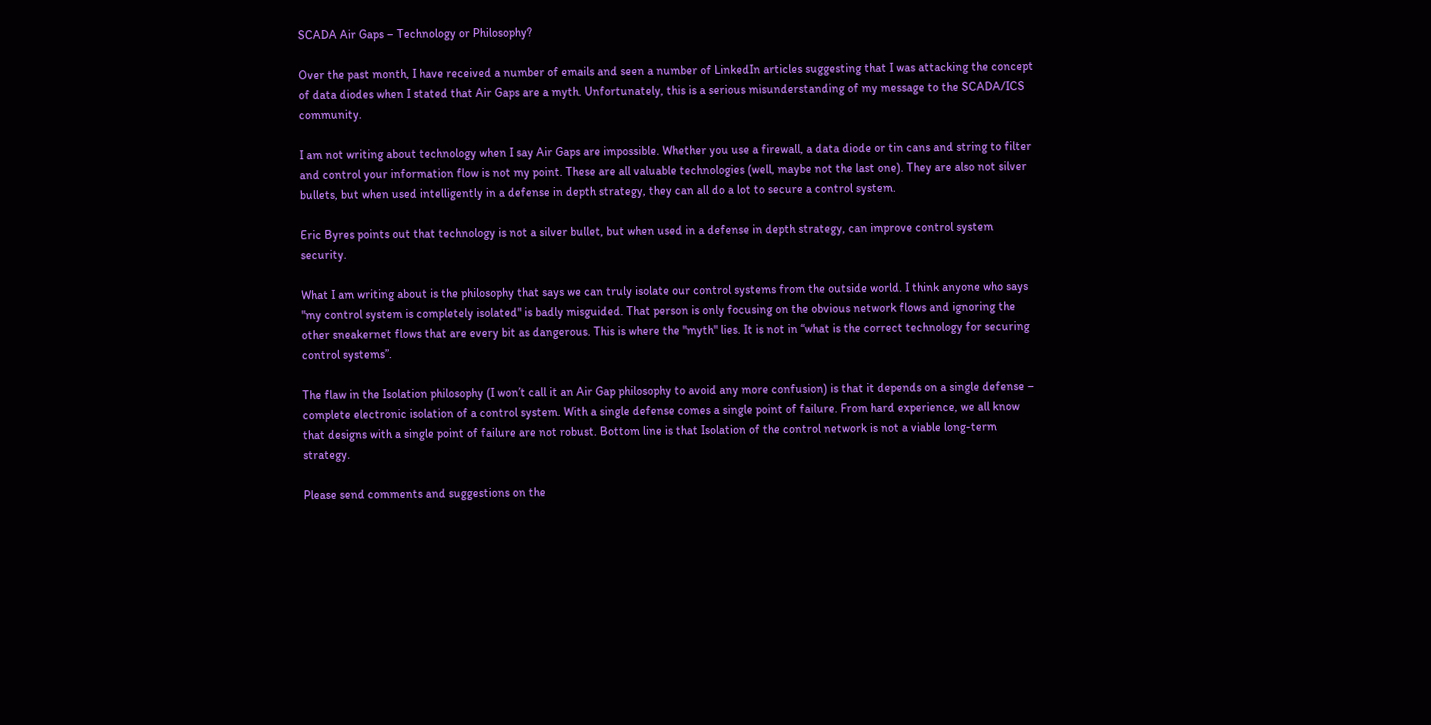SCADA Air Gaps – Technology or Philosophy?

Over the past month, I have received a number of emails and seen a number of LinkedIn articles suggesting that I was attacking the concept of data diodes when I stated that Air Gaps are a myth. Unfortunately, this is a serious misunderstanding of my message to the SCADA/ICS community.

I am not writing about technology when I say Air Gaps are impossible. Whether you use a firewall, a data diode or tin cans and string to filter and control your information flow is not my point. These are all valuable technologies (well, maybe not the last one). They are also not silver bullets, but when used intelligently in a defense in depth strategy, they can all do a lot to secure a control system.

Eric Byres points out that technology is not a silver bullet, but when used in a defense in depth strategy, can improve control system security.

What I am writing about is the philosophy that says we can truly isolate our control systems from the outside world. I think anyone who says "my control system is completely isolated" is badly misguided. That person is only focusing on the obvious network flows and ignoring the other sneakernet flows that are every bit as dangerous. This is where the "myth" lies. It is not in “what is the correct technology for securing control systems”.

The flaw in the Isolation philosophy (I won’t call it an Air Gap philosophy to avoid any more confusion) is that it depends on a single defense – complete electronic isolation of a control system. With a single defense comes a single point of failure. From hard experience, we all know that designs with a single point of failure are not robust. Bottom line is that Isolation of the control network is not a viable long-term strategy.

Please send comments and suggestions on the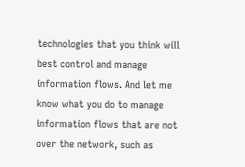technologies that you think will best control and manage information flows. And let me know what you do to manage information flows that are not over the network, such as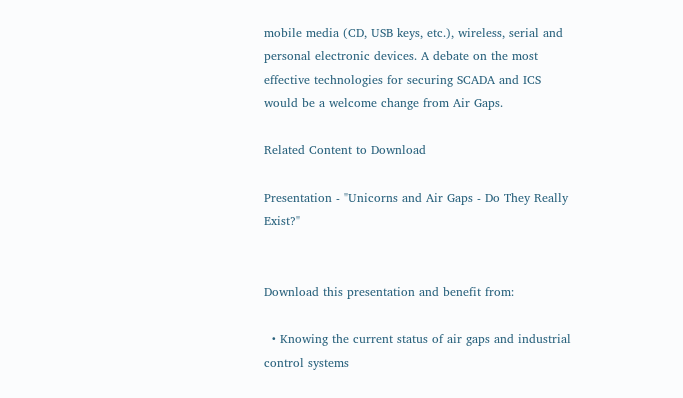mobile media (CD, USB keys, etc.), wireless, serial and personal electronic devices. A debate on the most effective technologies for securing SCADA and ICS would be a welcome change from Air Gaps.

Related Content to Download

Presentation - "Unicorns and Air Gaps - Do They Really Exist?"


Download this presentation and benefit from:

  • Knowing the current status of air gaps and industrial control systems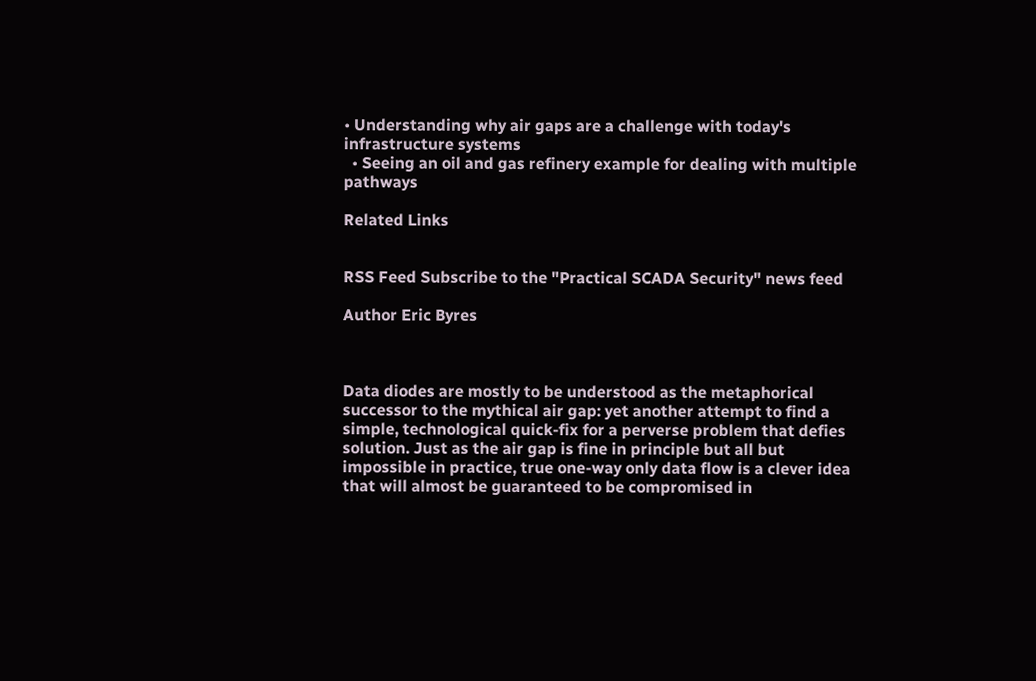• Understanding why air gaps are a challenge with today's infrastructure systems
  • Seeing an oil and gas refinery example for dealing with multiple pathways

Related Links


RSS Feed Subscribe to the "Practical SCADA Security" news feed

Author Eric Byres



Data diodes are mostly to be understood as the metaphorical successor to the mythical air gap: yet another attempt to find a simple, technological quick-fix for a perverse problem that defies solution. Just as the air gap is fine in principle but all but impossible in practice, true one-way only data flow is a clever idea that will almost be guaranteed to be compromised in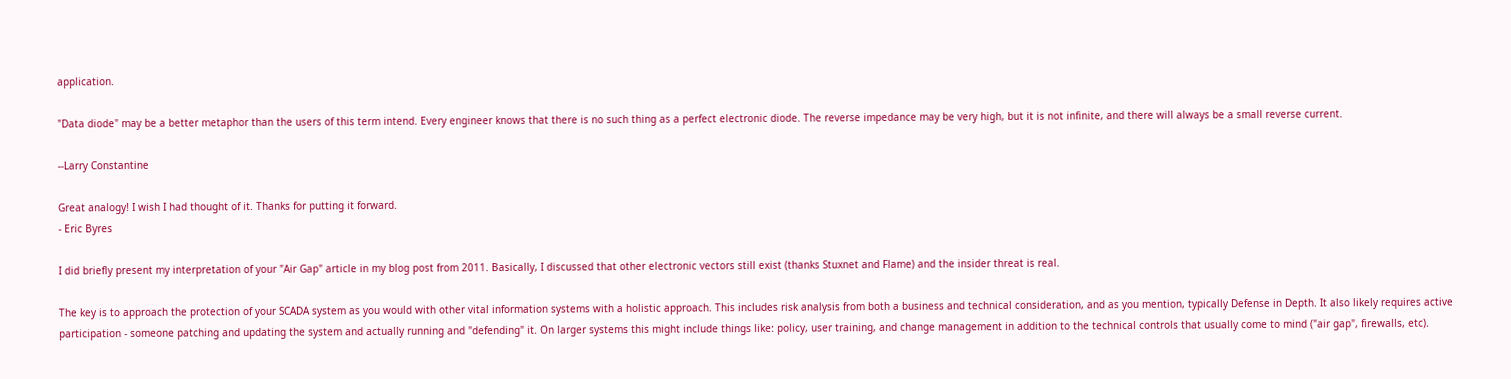application.

"Data diode" may be a better metaphor than the users of this term intend. Every engineer knows that there is no such thing as a perfect electronic diode. The reverse impedance may be very high, but it is not infinite, and there will always be a small reverse current.

--Larry Constantine

Great analogy! I wish I had thought of it. Thanks for putting it forward.
- Eric Byres

I did briefly present my interpretation of your "Air Gap" article in my blog post from 2011. Basically, I discussed that other electronic vectors still exist (thanks Stuxnet and Flame) and the insider threat is real.

The key is to approach the protection of your SCADA system as you would with other vital information systems with a holistic approach. This includes risk analysis from both a business and technical consideration, and as you mention, typically Defense in Depth. It also likely requires active participation - someone patching and updating the system and actually running and "defending" it. On larger systems this might include things like: policy, user training, and change management in addition to the technical controls that usually come to mind ("air gap", firewalls, etc).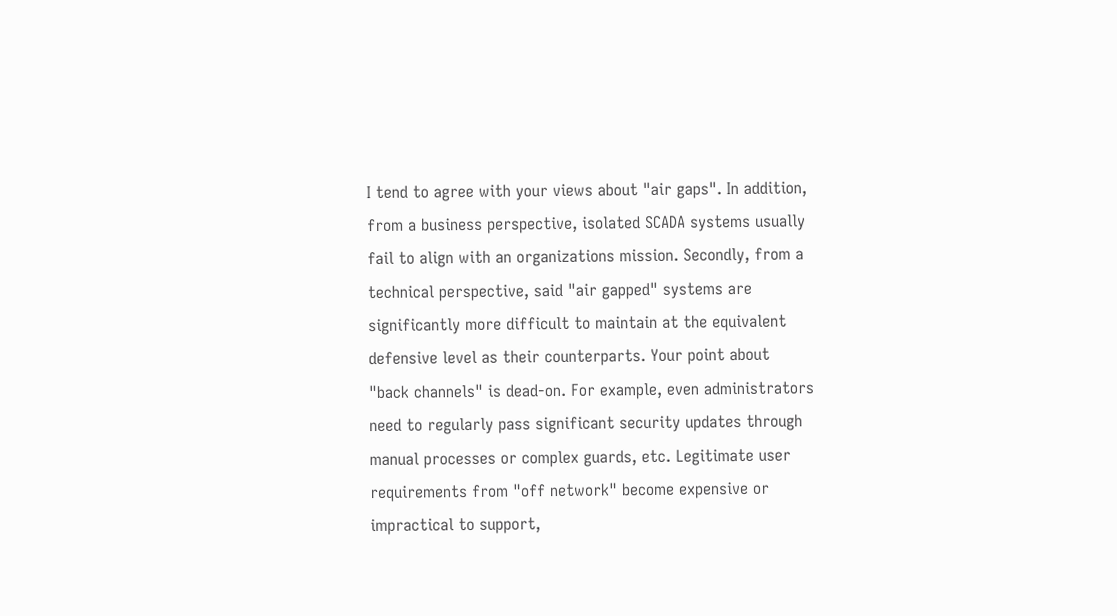I tend to agree with your views about "air gaps". In addition, from a business perspective, isolated SCADA systems usually fail to align with an organizations mission. Secondly, from a technical perspective, said "air gapped" systems are significantly more difficult to maintain at the equivalent defensive level as their counterparts. Your point about "back channels" is dead-on. For example, even administrators need to regularly pass significant security updates through manual processes or complex guards, etc. Legitimate user requirements from "off network" become expensive or impractical to support,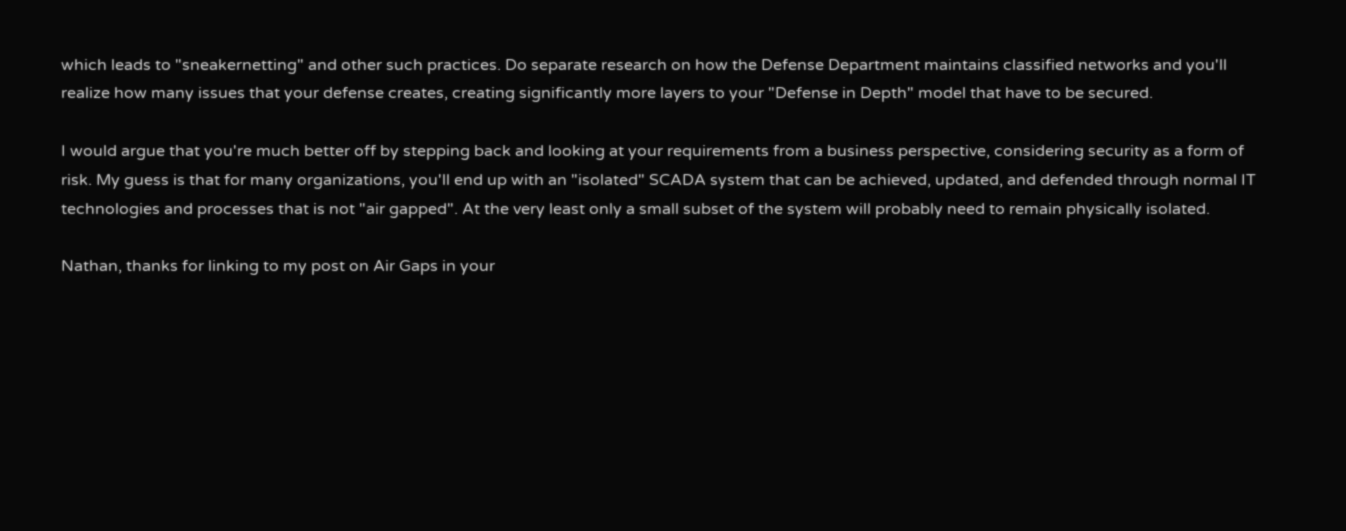which leads to "sneakernetting" and other such practices. Do separate research on how the Defense Department maintains classified networks and you'll realize how many issues that your defense creates, creating significantly more layers to your "Defense in Depth" model that have to be secured.

I would argue that you're much better off by stepping back and looking at your requirements from a business perspective, considering security as a form of risk. My guess is that for many organizations, you'll end up with an "isolated" SCADA system that can be achieved, updated, and defended through normal IT technologies and processes that is not "air gapped". At the very least only a small subset of the system will probably need to remain physically isolated.

Nathan, thanks for linking to my post on Air Gaps in your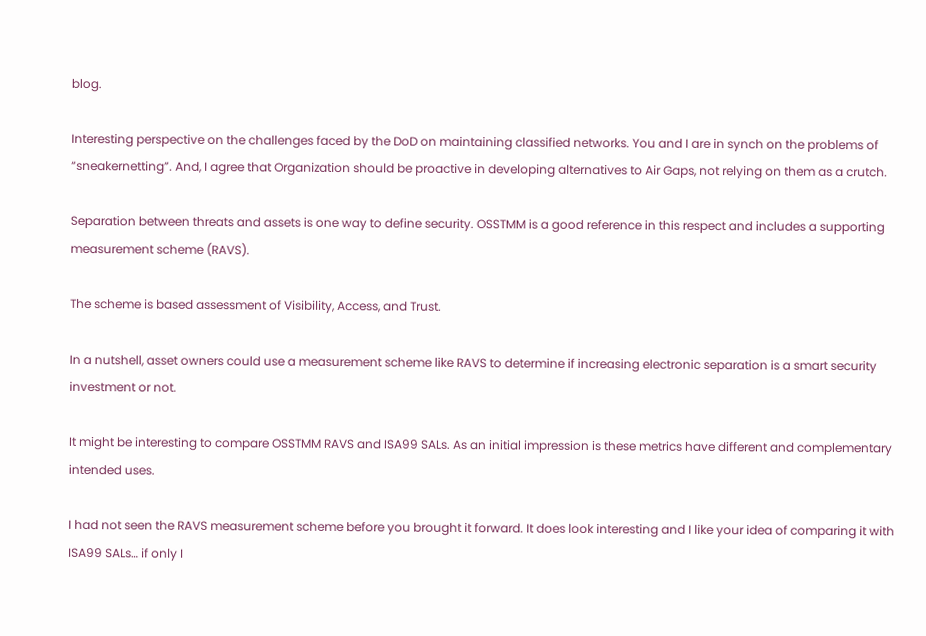blog.

Interesting perspective on the challenges faced by the DoD on maintaining classified networks. You and I are in synch on the problems of “sneakernetting”. And, I agree that Organization should be proactive in developing alternatives to Air Gaps, not relying on them as a crutch.

Separation between threats and assets is one way to define security. OSSTMM is a good reference in this respect and includes a supporting measurement scheme (RAVS).

The scheme is based assessment of Visibility, Access, and Trust.

In a nutshell, asset owners could use a measurement scheme like RAVS to determine if increasing electronic separation is a smart security investment or not.

It might be interesting to compare OSSTMM RAVS and ISA99 SALs. As an initial impression is these metrics have different and complementary intended uses.

I had not seen the RAVS measurement scheme before you brought it forward. It does look interesting and I like your idea of comparing it with ISA99 SALs… if only I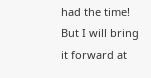had the time! But I will bring it forward at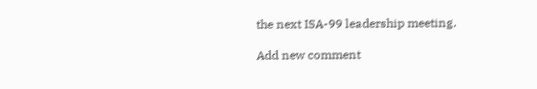the next ISA-99 leadership meeting.

Add new comment